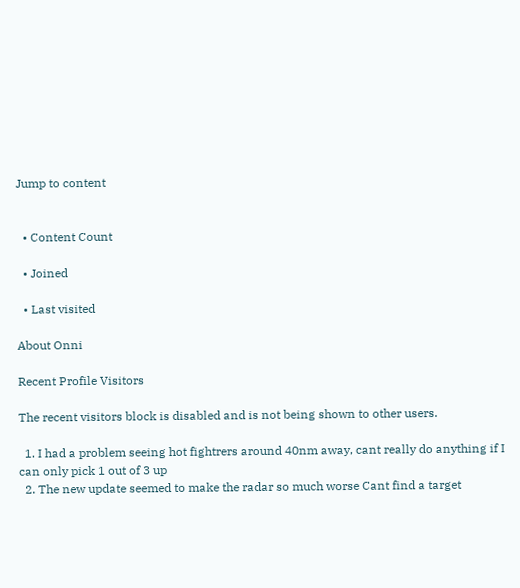Jump to content


  • Content Count

  • Joined

  • Last visited

About Onni

Recent Profile Visitors

The recent visitors block is disabled and is not being shown to other users.

  1. I had a problem seeing hot fightrers around 40nm away, cant really do anything if I can only pick 1 out of 3 up
  2. The new update seemed to make the radar so much worse Cant find a target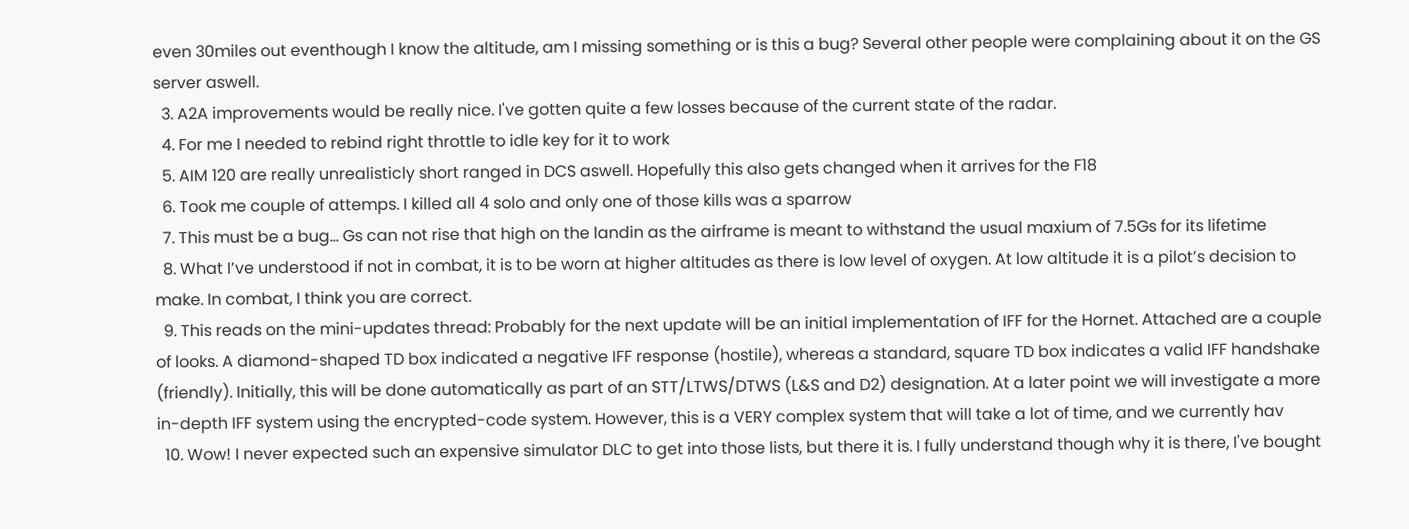even 30miles out eventhough I know the altitude, am I missing something or is this a bug? Several other people were complaining about it on the GS server aswell.
  3. A2A improvements would be really nice. I've gotten quite a few losses because of the current state of the radar.
  4. For me I needed to rebind right throttle to idle key for it to work
  5. AIM 120 are really unrealisticly short ranged in DCS aswell. Hopefully this also gets changed when it arrives for the F18
  6. Took me couple of attemps. I killed all 4 solo and only one of those kills was a sparrow
  7. This must be a bug... Gs can not rise that high on the landin as the airframe is meant to withstand the usual maxium of 7.5Gs for its lifetime
  8. What I’ve understood if not in combat, it is to be worn at higher altitudes as there is low level of oxygen. At low altitude it is a pilot’s decision to make. In combat, I think you are correct.
  9. This reads on the mini-updates thread: Probably for the next update will be an initial implementation of IFF for the Hornet. Attached are a couple of looks. A diamond-shaped TD box indicated a negative IFF response (hostile), whereas a standard, square TD box indicates a valid IFF handshake (friendly). Initially, this will be done automatically as part of an STT/LTWS/DTWS (L&S and D2) designation. At a later point we will investigate a more in-depth IFF system using the encrypted-code system. However, this is a VERY complex system that will take a lot of time, and we currently hav
  10. Wow! I never expected such an expensive simulator DLC to get into those lists, but there it is. I fully understand though why it is there, I've bought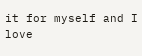it for myself and I love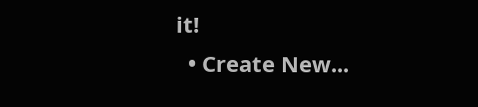it!
  • Create New...